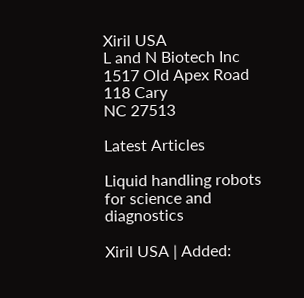Xiril USA
L and N Biotech Inc
1517 Old Apex Road
118 Cary
NC 27513

Latest Articles

Liquid handling robots for science and diagnostics

Xiril USA | Added: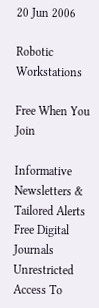20 Jun 2006

Robotic Workstations

Free When You Join

Informative Newsletters & Tailored Alerts
Free Digital Journals
Unrestricted Access To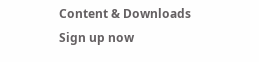Content & Downloads
Sign up now